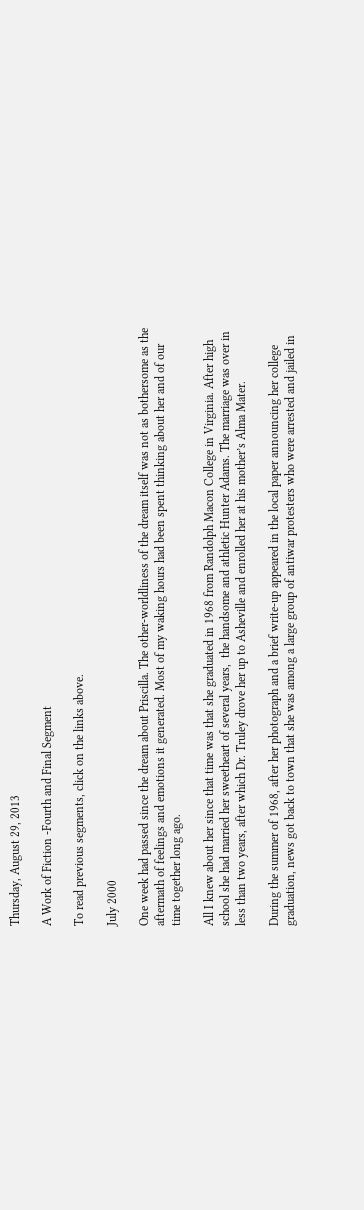Thursday, August 29, 2013

A Work of Fiction -Fourth and Final Segment

To read previous segments, click on the links above.

July 2000

One week had passed since the dream about Priscilla. The other-worldliness of the dream itself was not as bothersome as the aftermath of feelings and emotions it generated. Most of my waking hours had been spent thinking about her and of our time together long ago.

All I knew about her since that time was that she graduated in 1968 from Randolph Macon College in Virginia. After high school she had married her sweetheart of several years,  the handsome and athletic Hunter Adams. The marriage was over in less than two years, after which Dr. Truley drove her up to Asheville and enrolled her at his mother’s Alma Mater.

During the summer of 1968, after her photograph and a brief write-up appeared in the local paper announcing her college graduation, news got back to town that she was among a large group of antiwar protesters who were arrested and jailed in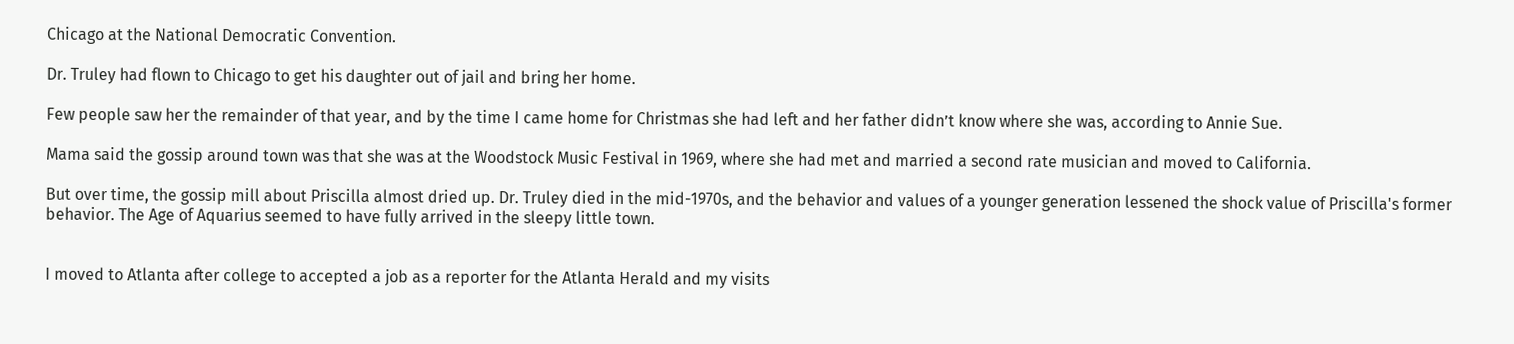Chicago at the National Democratic Convention.

Dr. Truley had flown to Chicago to get his daughter out of jail and bring her home.

Few people saw her the remainder of that year, and by the time I came home for Christmas she had left and her father didn’t know where she was, according to Annie Sue.

Mama said the gossip around town was that she was at the Woodstock Music Festival in 1969, where she had met and married a second rate musician and moved to California.

But over time, the gossip mill about Priscilla almost dried up. Dr. Truley died in the mid-1970s, and the behavior and values of a younger generation lessened the shock value of Priscilla's former behavior. The Age of Aquarius seemed to have fully arrived in the sleepy little town.


I moved to Atlanta after college to accepted a job as a reporter for the Atlanta Herald and my visits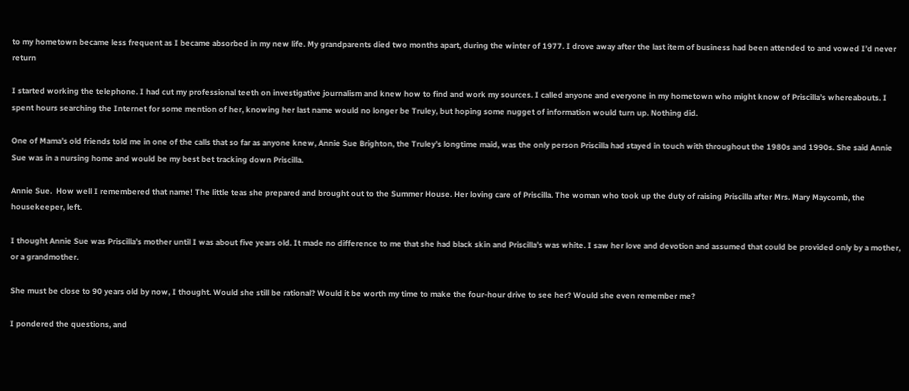to my hometown became less frequent as I became absorbed in my new life. My grandparents died two months apart, during the winter of 1977. I drove away after the last item of business had been attended to and vowed I’d never return

I started working the telephone. I had cut my professional teeth on investigative journalism and knew how to find and work my sources. I called anyone and everyone in my hometown who might know of Priscilla’s whereabouts. I spent hours searching the Internet for some mention of her, knowing her last name would no longer be Truley, but hoping some nugget of information would turn up. Nothing did.

One of Mama’s old friends told me in one of the calls that so far as anyone knew, Annie Sue Brighton, the Truley’s longtime maid, was the only person Priscilla had stayed in touch with throughout the 1980s and 1990s. She said Annie Sue was in a nursing home and would be my best bet tracking down Priscilla.

Annie Sue.  How well I remembered that name! The little teas she prepared and brought out to the Summer House. Her loving care of Priscilla. The woman who took up the duty of raising Priscilla after Mrs. Mary Maycomb, the housekeeper, left.

I thought Annie Sue was Priscilla’s mother until I was about five years old. It made no difference to me that she had black skin and Priscilla’s was white. I saw her love and devotion and assumed that could be provided only by a mother, or a grandmother.

She must be close to 90 years old by now, I thought. Would she still be rational? Would it be worth my time to make the four-hour drive to see her? Would she even remember me?

I pondered the questions, and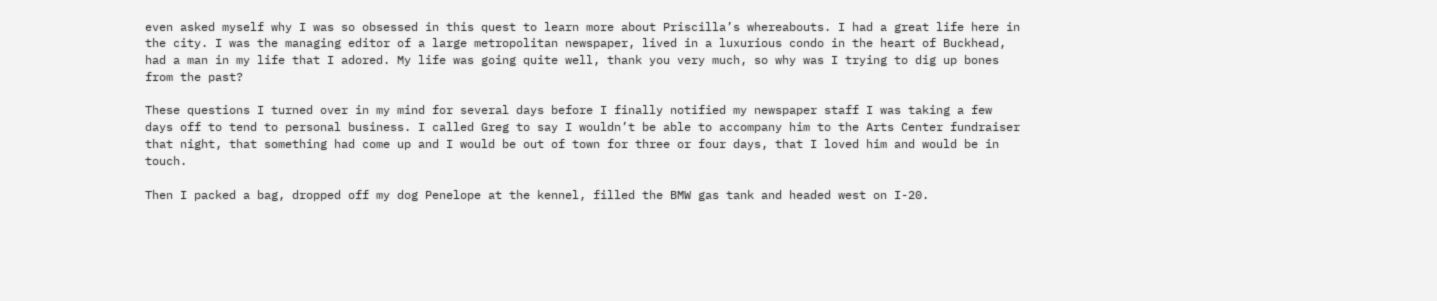even asked myself why I was so obsessed in this quest to learn more about Priscilla’s whereabouts. I had a great life here in the city. I was the managing editor of a large metropolitan newspaper, lived in a luxurious condo in the heart of Buckhead, had a man in my life that I adored. My life was going quite well, thank you very much, so why was I trying to dig up bones from the past?

These questions I turned over in my mind for several days before I finally notified my newspaper staff I was taking a few days off to tend to personal business. I called Greg to say I wouldn’t be able to accompany him to the Arts Center fundraiser that night, that something had come up and I would be out of town for three or four days, that I loved him and would be in touch.

Then I packed a bag, dropped off my dog Penelope at the kennel, filled the BMW gas tank and headed west on I-20.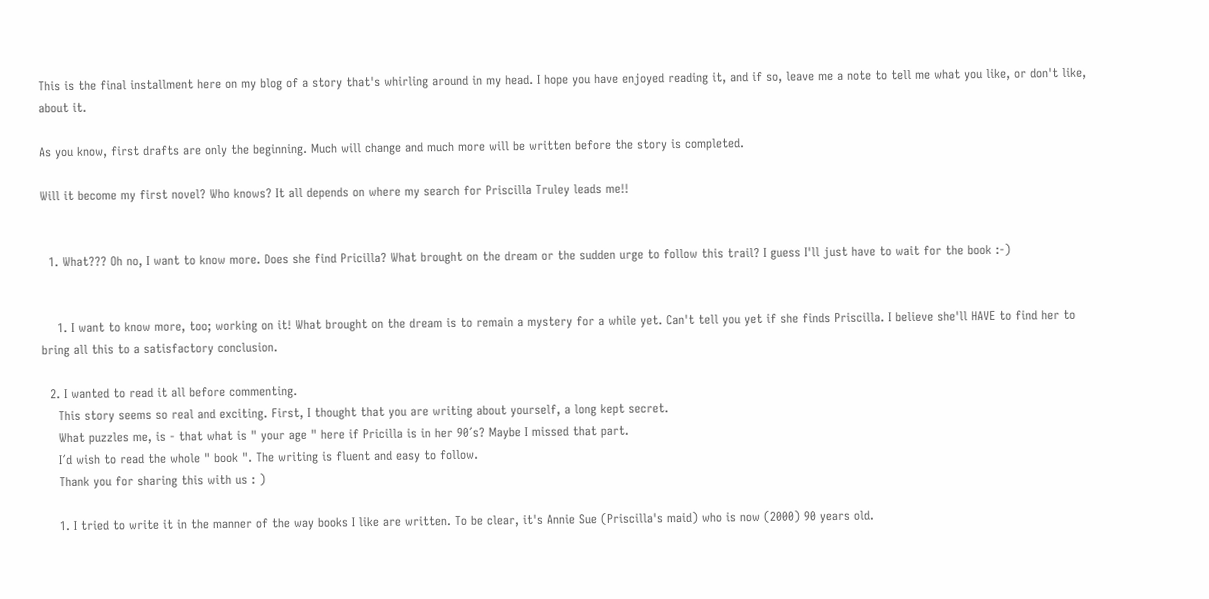This is the final installment here on my blog of a story that's whirling around in my head. I hope you have enjoyed reading it, and if so, leave me a note to tell me what you like, or don't like, about it.

As you know, first drafts are only the beginning. Much will change and much more will be written before the story is completed.

Will it become my first novel? Who knows? It all depends on where my search for Priscilla Truley leads me!!


  1. What??? Oh no, I want to know more. Does she find Pricilla? What brought on the dream or the sudden urge to follow this trail? I guess I'll just have to wait for the book :-)


    1. I want to know more, too; working on it! What brought on the dream is to remain a mystery for a while yet. Can't tell you yet if she finds Priscilla. I believe she'll HAVE to find her to bring all this to a satisfactory conclusion.

  2. I wanted to read it all before commenting.
    This story seems so real and exciting. First, I thought that you are writing about yourself, a long kept secret.
    What puzzles me, is - that what is " your age " here if Pricilla is in her 90´s? Maybe I missed that part.
    I´d wish to read the whole " book ". The writing is fluent and easy to follow.
    Thank you for sharing this with us : )

    1. I tried to write it in the manner of the way books I like are written. To be clear, it's Annie Sue (Priscilla's maid) who is now (2000) 90 years old.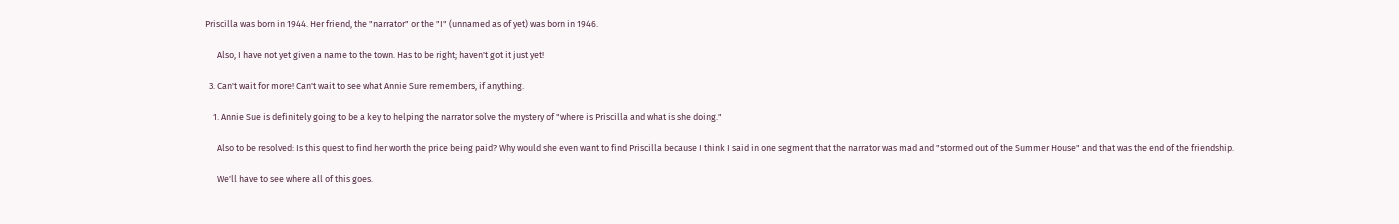Priscilla was born in 1944. Her friend, the "narrator" or the "I" (unnamed as of yet) was born in 1946.

      Also, I have not yet given a name to the town. Has to be right; haven't got it just yet!

  3. Can't wait for more! Can't wait to see what Annie Sure remembers, if anything.

    1. Annie Sue is definitely going to be a key to helping the narrator solve the mystery of "where is Priscilla and what is she doing."

      Also to be resolved: Is this quest to find her worth the price being paid? Why would she even want to find Priscilla because I think I said in one segment that the narrator was mad and "stormed out of the Summer House" and that was the end of the friendship.

      We'll have to see where all of this goes.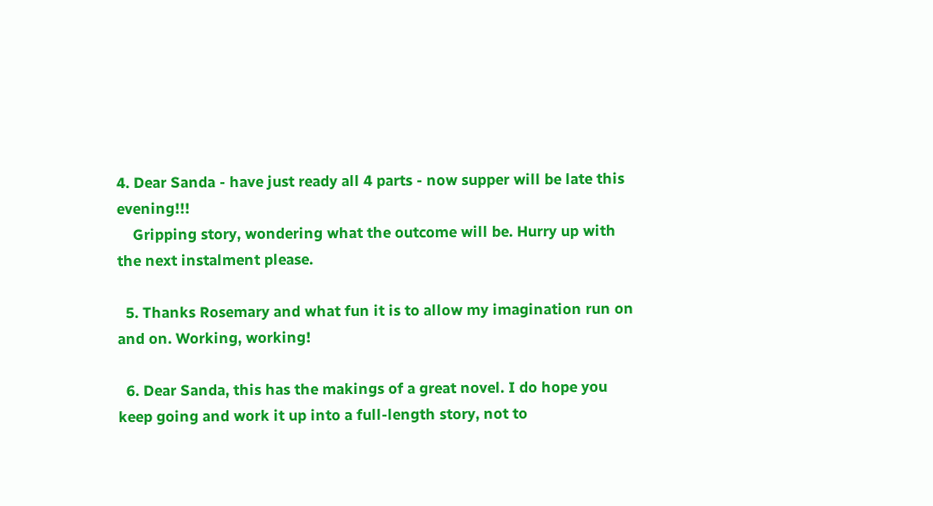4. Dear Sanda - have just ready all 4 parts - now supper will be late this evening!!!
    Gripping story, wondering what the outcome will be. Hurry up with the next instalment please.

  5. Thanks Rosemary and what fun it is to allow my imagination run on and on. Working, working!

  6. Dear Sanda, this has the makings of a great novel. I do hope you keep going and work it up into a full-length story, not to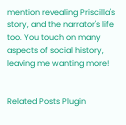mention revealing Priscilla's story, and the narrator's life too. You touch on many aspects of social history, leaving me wanting more!


Related Posts Plugin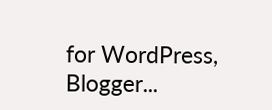for WordPress, Blogger...